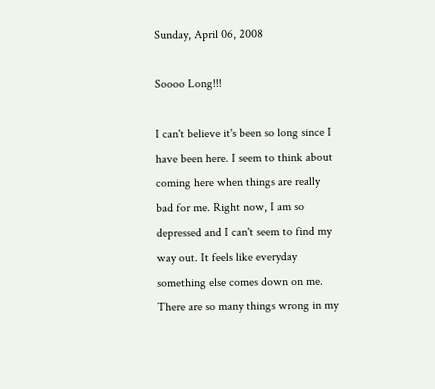Sunday, April 06, 2008

Soooo Long!!!

I can't believe it's been so long since I have been here. I seem to think about coming here when things are really bad for me. Right now, I am so depressed and I can't seem to find my way out. It feels like everyday something else comes down on me. There are so many things wrong in my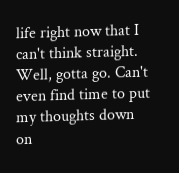life right now that I can't think straight. Well, gotta go. Can't even find time to put my thoughts down on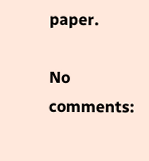paper.

No comments: